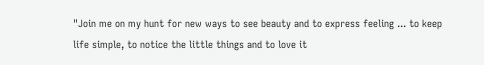"Join me on my hunt for new ways to see beauty and to express feeling ... to keep life simple, to notice the little things and to love it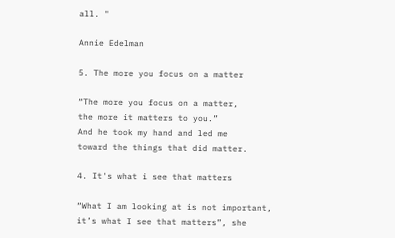all. "

Annie Edelman

5. The more you focus on a matter

“The more you focus on a matter,
the more it matters to you.”
And he took my hand and led me
toward the things that did matter.

4. It's what i see that matters

“What I am looking at is not important,
it’s what I see that matters”, she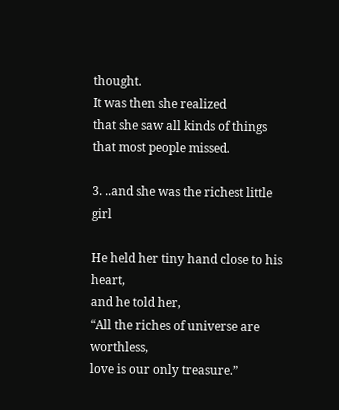thought.
It was then she realized
that she saw all kinds of things
that most people missed.

3. ..and she was the richest little girl

He held her tiny hand close to his heart,
and he told her,
“All the riches of universe are worthless,
love is our only treasure.”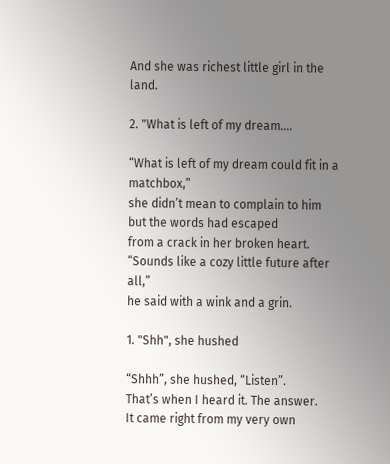And she was richest little girl in the land.

2. "What is left of my dream....

“What is left of my dream could fit in a matchbox,”
she didn’t mean to complain to him
but the words had escaped
from a crack in her broken heart.
“Sounds like a cozy little future after all,”
he said with a wink and a grin.

1. "Shh", she hushed

“Shhh”, she hushed, “Listen”.
That’s when I heard it. The answer.
It came right from my very own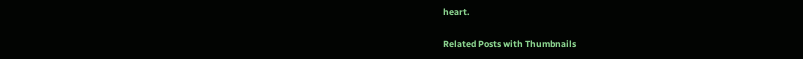heart.

Related Posts with Thumbnails